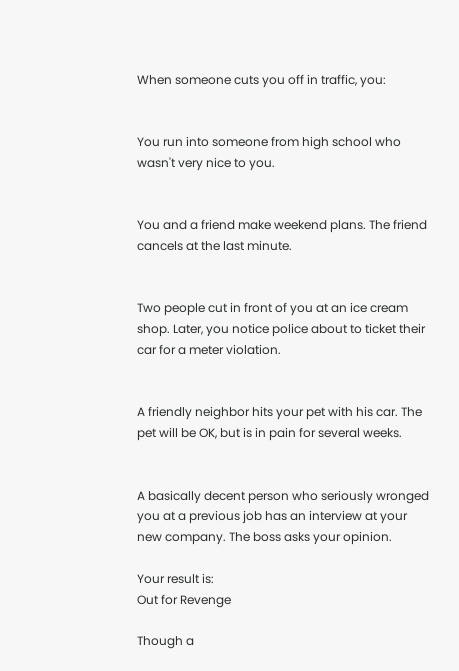When someone cuts you off in traffic, you:


You run into someone from high school who wasn't very nice to you.


You and a friend make weekend plans. The friend cancels at the last minute.


Two people cut in front of you at an ice cream shop. Later, you notice police about to ticket their car for a meter violation.


A friendly neighbor hits your pet with his car. The pet will be OK, but is in pain for several weeks.


A basically decent person who seriously wronged you at a previous job has an interview at your new company. The boss asks your opinion.

Your result is:
Out for Revenge

Though a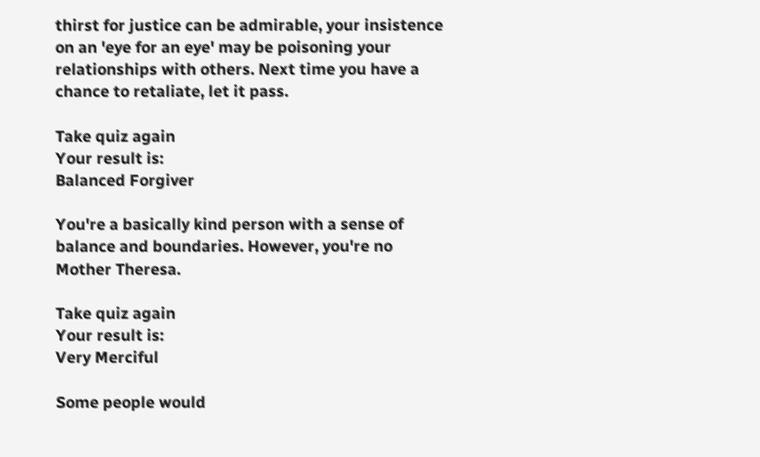thirst for justice can be admirable, your insistence on an 'eye for an eye' may be poisoning your relationships with others. Next time you have a chance to retaliate, let it pass.

Take quiz again
Your result is:
Balanced Forgiver

You're a basically kind person with a sense of balance and boundaries. However, you're no Mother Theresa.

Take quiz again
Your result is:
Very Merciful

Some people would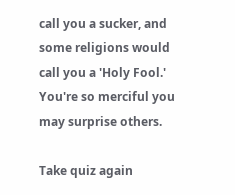call you a sucker, and some religions would call you a 'Holy Fool.' You're so merciful you may surprise others.

Take quiz again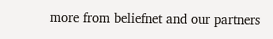more from beliefnet and our partners